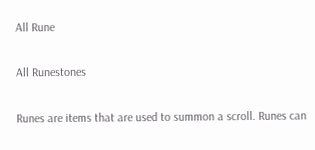All Rune

All Runestones

Runes are items that are used to summon a scroll. Runes can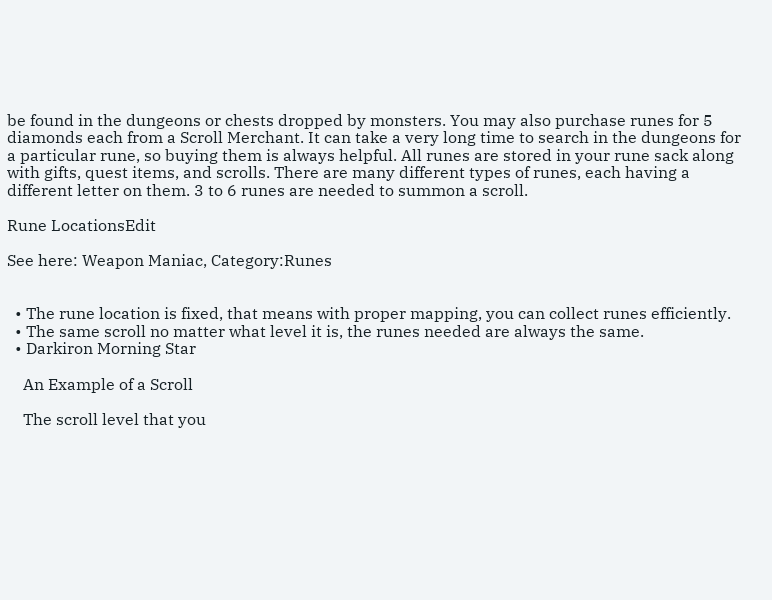be found in the dungeons or chests dropped by monsters. You may also purchase runes for 5 diamonds each from a Scroll Merchant. It can take a very long time to search in the dungeons for a particular rune, so buying them is always helpful. All runes are stored in your rune sack along with gifts, quest items, and scrolls. There are many different types of runes, each having a different letter on them. 3 to 6 runes are needed to summon a scroll.

Rune LocationsEdit

See here: Weapon Maniac, Category:Runes


  • The rune location is fixed, that means with proper mapping, you can collect runes efficiently.
  • The same scroll no matter what level it is, the runes needed are always the same.
  • Darkiron Morning Star

    An Example of a Scroll

    The scroll level that you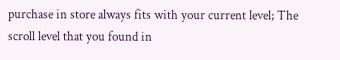purchase in store always fits with your current level; The scroll level that you found in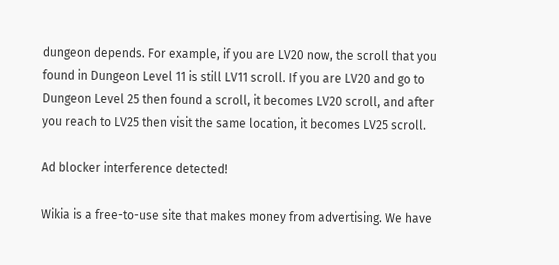dungeon depends. For example, if you are LV20 now, the scroll that you found in Dungeon Level 11 is still LV11 scroll. If you are LV20 and go to Dungeon Level 25 then found a scroll, it becomes LV20 scroll, and after you reach to LV25 then visit the same location, it becomes LV25 scroll.

Ad blocker interference detected!

Wikia is a free-to-use site that makes money from advertising. We have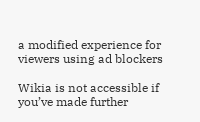a modified experience for viewers using ad blockers

Wikia is not accessible if you’ve made further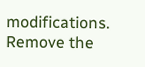modifications. Remove the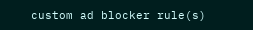custom ad blocker rule(s)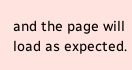and the page will load as expected.